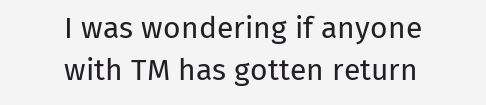I was wondering if anyone with TM has gotten return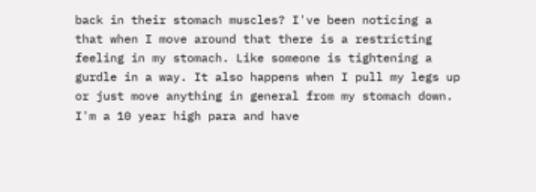back in their stomach muscles? I've been noticing a that when I move around that there is a restricting feeling in my stomach. Like someone is tightening a gurdle in a way. It also happens when I pull my legs up or just move anything in general from my stomach down. I'm a 10 year high para and have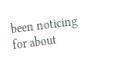been noticing for about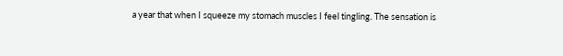a year that when I squeeze my stomach muscles I feel tingling. The sensation is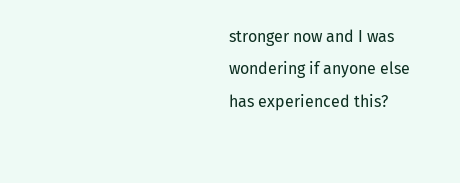stronger now and I was wondering if anyone else has experienced this?